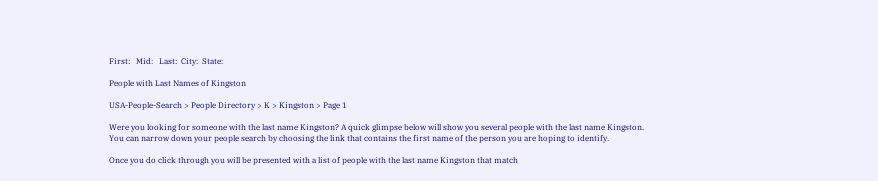First:   Mid:   Last:  City:  State:

People with Last Names of Kingston

USA-People-Search > People Directory > K > Kingston > Page 1

Were you looking for someone with the last name Kingston? A quick glimpse below will show you several people with the last name Kingston. You can narrow down your people search by choosing the link that contains the first name of the person you are hoping to identify.

Once you do click through you will be presented with a list of people with the last name Kingston that match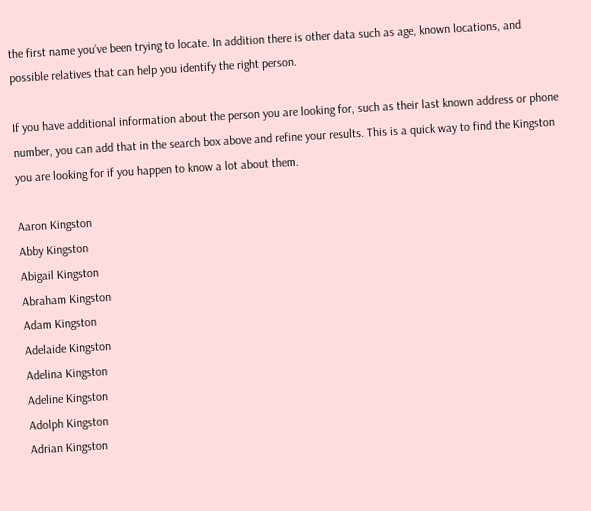the first name you’ve been trying to locate. In addition there is other data such as age, known locations, and possible relatives that can help you identify the right person.

If you have additional information about the person you are looking for, such as their last known address or phone number, you can add that in the search box above and refine your results. This is a quick way to find the Kingston you are looking for if you happen to know a lot about them.

Aaron Kingston
Abby Kingston
Abigail Kingston
Abraham Kingston
Adam Kingston
Adelaide Kingston
Adelina Kingston
Adeline Kingston
Adolph Kingston
Adrian Kingston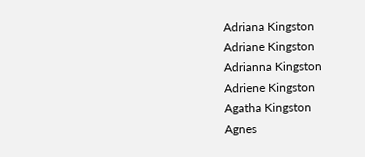Adriana Kingston
Adriane Kingston
Adrianna Kingston
Adriene Kingston
Agatha Kingston
Agnes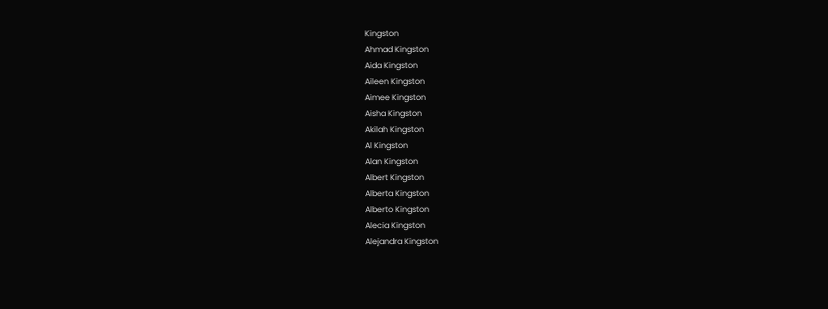Kingston
Ahmad Kingston
Aida Kingston
Aileen Kingston
Aimee Kingston
Aisha Kingston
Akilah Kingston
Al Kingston
Alan Kingston
Albert Kingston
Alberta Kingston
Alberto Kingston
Alecia Kingston
Alejandra Kingston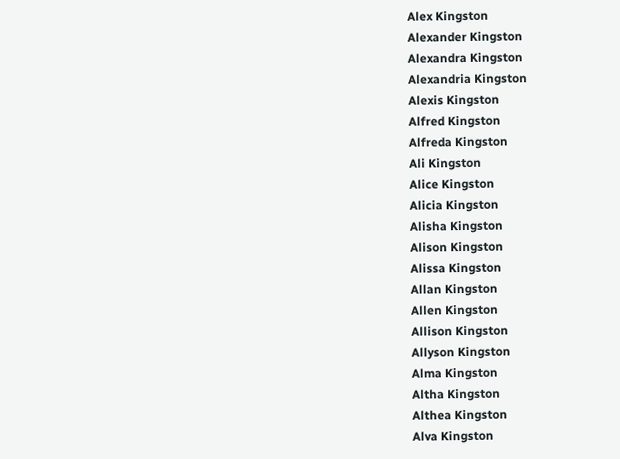Alex Kingston
Alexander Kingston
Alexandra Kingston
Alexandria Kingston
Alexis Kingston
Alfred Kingston
Alfreda Kingston
Ali Kingston
Alice Kingston
Alicia Kingston
Alisha Kingston
Alison Kingston
Alissa Kingston
Allan Kingston
Allen Kingston
Allison Kingston
Allyson Kingston
Alma Kingston
Altha Kingston
Althea Kingston
Alva Kingston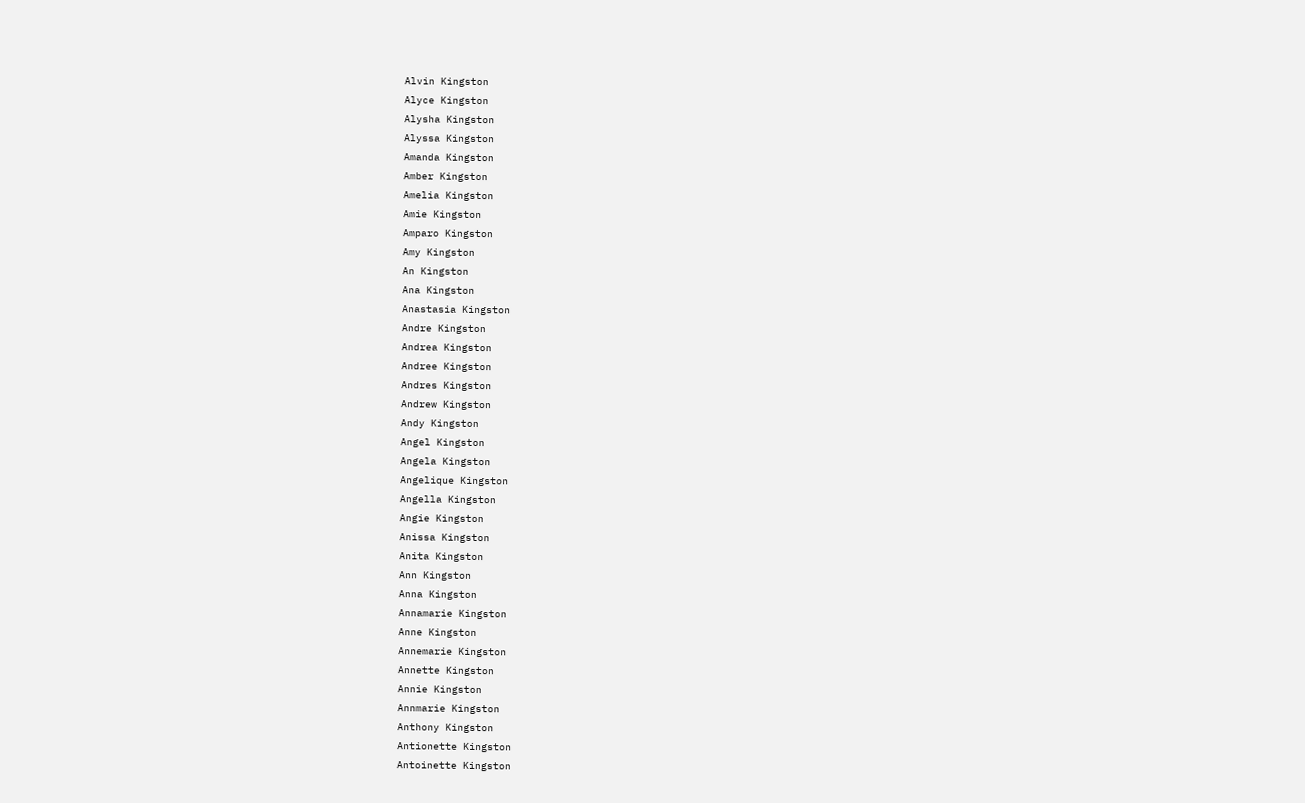Alvin Kingston
Alyce Kingston
Alysha Kingston
Alyssa Kingston
Amanda Kingston
Amber Kingston
Amelia Kingston
Amie Kingston
Amparo Kingston
Amy Kingston
An Kingston
Ana Kingston
Anastasia Kingston
Andre Kingston
Andrea Kingston
Andree Kingston
Andres Kingston
Andrew Kingston
Andy Kingston
Angel Kingston
Angela Kingston
Angelique Kingston
Angella Kingston
Angie Kingston
Anissa Kingston
Anita Kingston
Ann Kingston
Anna Kingston
Annamarie Kingston
Anne Kingston
Annemarie Kingston
Annette Kingston
Annie Kingston
Annmarie Kingston
Anthony Kingston
Antionette Kingston
Antoinette Kingston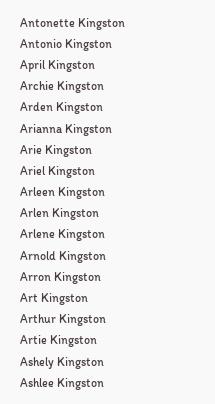Antonette Kingston
Antonio Kingston
April Kingston
Archie Kingston
Arden Kingston
Arianna Kingston
Arie Kingston
Ariel Kingston
Arleen Kingston
Arlen Kingston
Arlene Kingston
Arnold Kingston
Arron Kingston
Art Kingston
Arthur Kingston
Artie Kingston
Ashely Kingston
Ashlee Kingston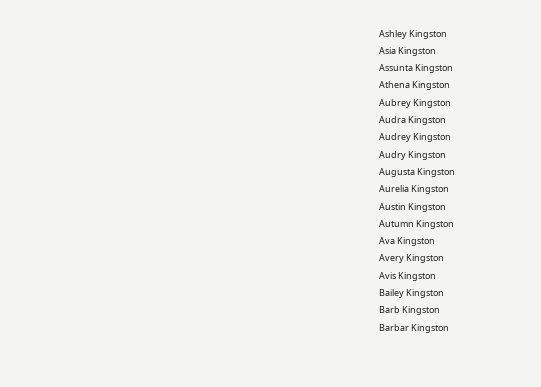Ashley Kingston
Asia Kingston
Assunta Kingston
Athena Kingston
Aubrey Kingston
Audra Kingston
Audrey Kingston
Audry Kingston
Augusta Kingston
Aurelia Kingston
Austin Kingston
Autumn Kingston
Ava Kingston
Avery Kingston
Avis Kingston
Bailey Kingston
Barb Kingston
Barbar Kingston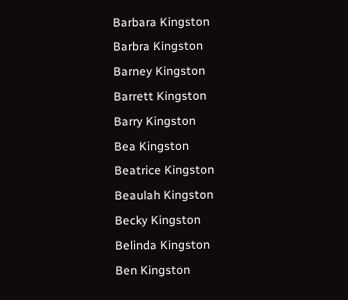Barbara Kingston
Barbra Kingston
Barney Kingston
Barrett Kingston
Barry Kingston
Bea Kingston
Beatrice Kingston
Beaulah Kingston
Becky Kingston
Belinda Kingston
Ben Kingston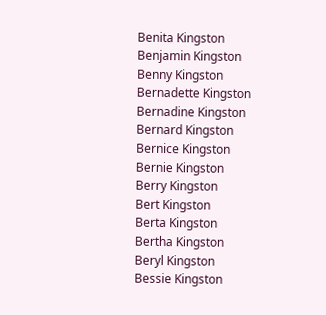Benita Kingston
Benjamin Kingston
Benny Kingston
Bernadette Kingston
Bernadine Kingston
Bernard Kingston
Bernice Kingston
Bernie Kingston
Berry Kingston
Bert Kingston
Berta Kingston
Bertha Kingston
Beryl Kingston
Bessie Kingston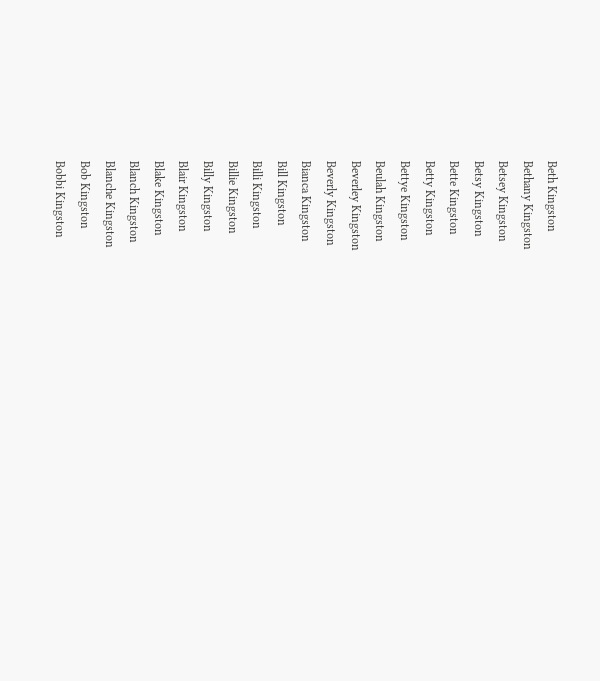Beth Kingston
Bethany Kingston
Betsey Kingston
Betsy Kingston
Bette Kingston
Betty Kingston
Bettye Kingston
Beulah Kingston
Beverley Kingston
Beverly Kingston
Bianca Kingston
Bill Kingston
Billi Kingston
Billie Kingston
Billy Kingston
Blair Kingston
Blake Kingston
Blanch Kingston
Blanche Kingston
Bob Kingston
Bobbi Kingston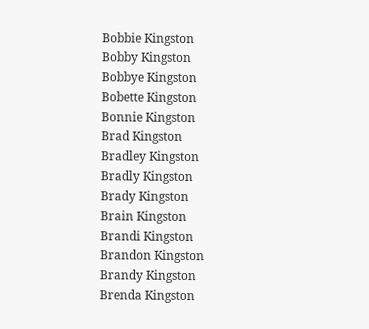Bobbie Kingston
Bobby Kingston
Bobbye Kingston
Bobette Kingston
Bonnie Kingston
Brad Kingston
Bradley Kingston
Bradly Kingston
Brady Kingston
Brain Kingston
Brandi Kingston
Brandon Kingston
Brandy Kingston
Brenda Kingston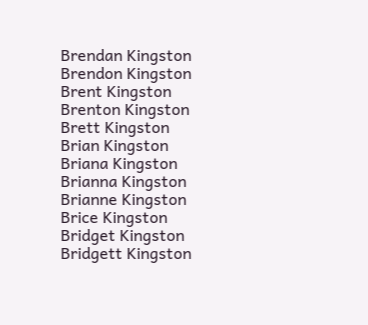Brendan Kingston
Brendon Kingston
Brent Kingston
Brenton Kingston
Brett Kingston
Brian Kingston
Briana Kingston
Brianna Kingston
Brianne Kingston
Brice Kingston
Bridget Kingston
Bridgett Kingston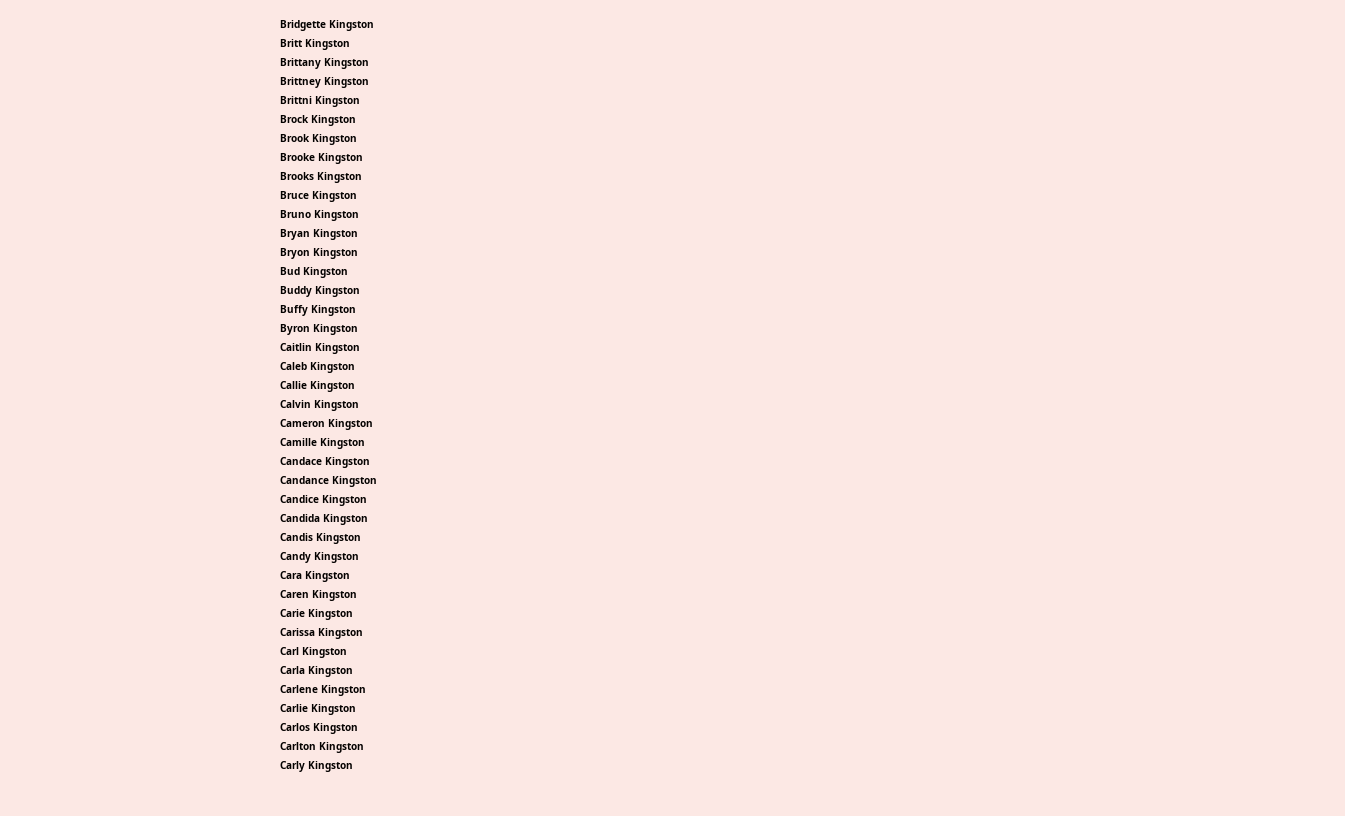Bridgette Kingston
Britt Kingston
Brittany Kingston
Brittney Kingston
Brittni Kingston
Brock Kingston
Brook Kingston
Brooke Kingston
Brooks Kingston
Bruce Kingston
Bruno Kingston
Bryan Kingston
Bryon Kingston
Bud Kingston
Buddy Kingston
Buffy Kingston
Byron Kingston
Caitlin Kingston
Caleb Kingston
Callie Kingston
Calvin Kingston
Cameron Kingston
Camille Kingston
Candace Kingston
Candance Kingston
Candice Kingston
Candida Kingston
Candis Kingston
Candy Kingston
Cara Kingston
Caren Kingston
Carie Kingston
Carissa Kingston
Carl Kingston
Carla Kingston
Carlene Kingston
Carlie Kingston
Carlos Kingston
Carlton Kingston
Carly Kingston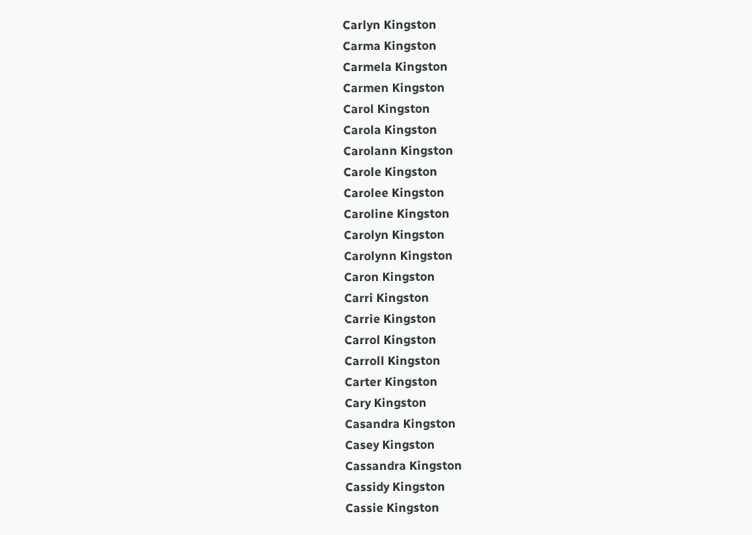Carlyn Kingston
Carma Kingston
Carmela Kingston
Carmen Kingston
Carol Kingston
Carola Kingston
Carolann Kingston
Carole Kingston
Carolee Kingston
Caroline Kingston
Carolyn Kingston
Carolynn Kingston
Caron Kingston
Carri Kingston
Carrie Kingston
Carrol Kingston
Carroll Kingston
Carter Kingston
Cary Kingston
Casandra Kingston
Casey Kingston
Cassandra Kingston
Cassidy Kingston
Cassie Kingston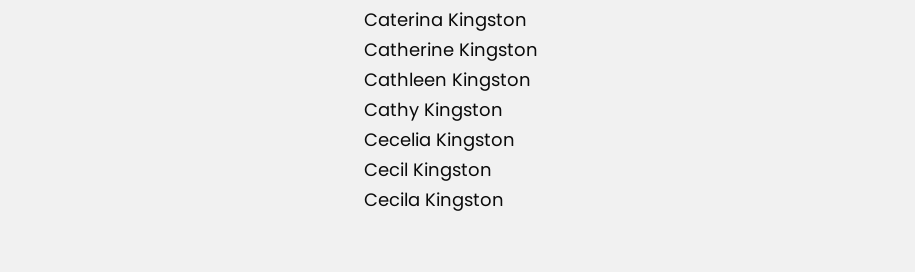Caterina Kingston
Catherine Kingston
Cathleen Kingston
Cathy Kingston
Cecelia Kingston
Cecil Kingston
Cecila Kingston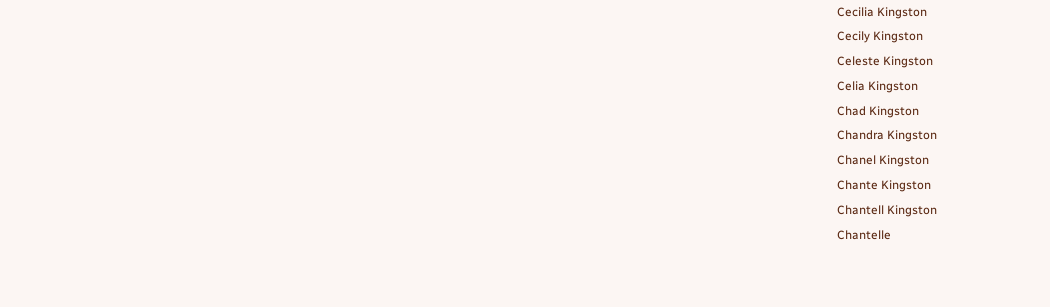Cecilia Kingston
Cecily Kingston
Celeste Kingston
Celia Kingston
Chad Kingston
Chandra Kingston
Chanel Kingston
Chante Kingston
Chantell Kingston
Chantelle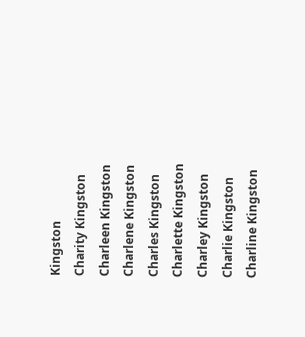Kingston
Charity Kingston
Charleen Kingston
Charlene Kingston
Charles Kingston
Charlette Kingston
Charley Kingston
Charlie Kingston
Charline Kingston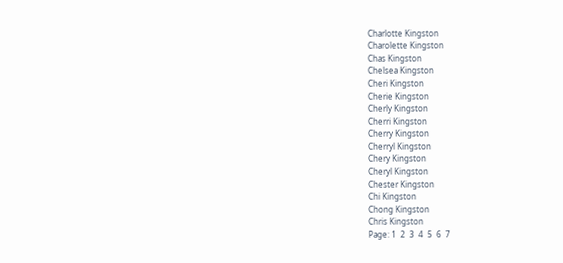Charlotte Kingston
Charolette Kingston
Chas Kingston
Chelsea Kingston
Cheri Kingston
Cherie Kingston
Cherly Kingston
Cherri Kingston
Cherry Kingston
Cherryl Kingston
Chery Kingston
Cheryl Kingston
Chester Kingston
Chi Kingston
Chong Kingston
Chris Kingston
Page: 1  2  3  4  5  6  7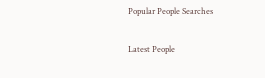Popular People Searches

Latest People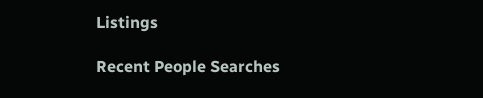Listings

Recent People Searches